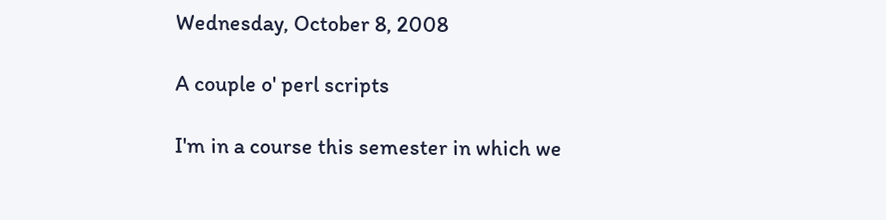Wednesday, October 8, 2008

A couple o' perl scripts

I'm in a course this semester in which we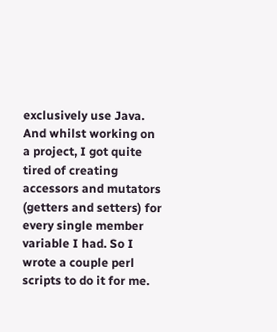exclusively use Java. And whilst working on a project, I got quite tired of creating accessors and mutators (getters and setters) for every single member variable I had. So I wrote a couple perl scripts to do it for me.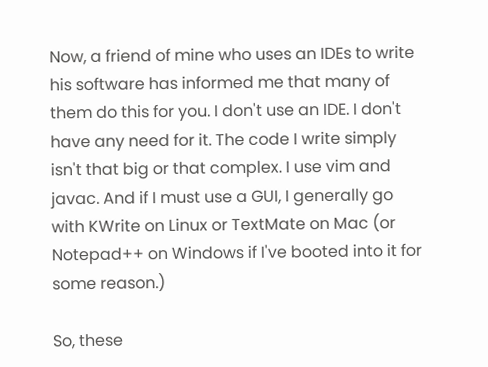Now, a friend of mine who uses an IDEs to write his software has informed me that many of them do this for you. I don't use an IDE. I don't have any need for it. The code I write simply isn't that big or that complex. I use vim and javac. And if I must use a GUI, I generally go with KWrite on Linux or TextMate on Mac (or Notepad++ on Windows if I've booted into it for some reason.)

So, these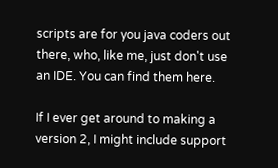scripts are for you java coders out there, who, like me, just don't use an IDE. You can find them here.

If I ever get around to making a version 2, I might include support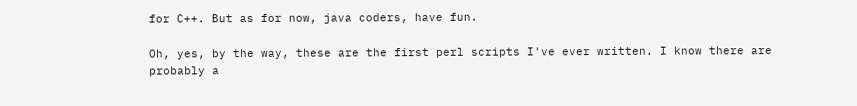for C++. But as for now, java coders, have fun.

Oh, yes, by the way, these are the first perl scripts I've ever written. I know there are probably a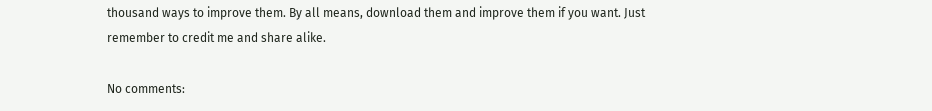thousand ways to improve them. By all means, download them and improve them if you want. Just remember to credit me and share alike.

No comments: